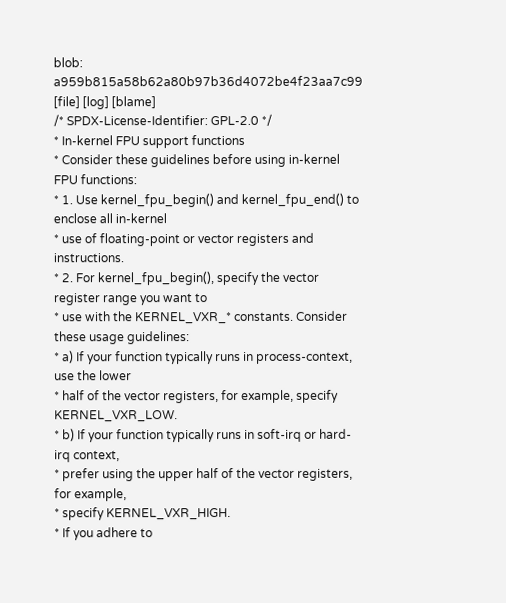blob: a959b815a58b62a80b97b36d4072be4f23aa7c99 [file] [log] [blame]
/* SPDX-License-Identifier: GPL-2.0 */
* In-kernel FPU support functions
* Consider these guidelines before using in-kernel FPU functions:
* 1. Use kernel_fpu_begin() and kernel_fpu_end() to enclose all in-kernel
* use of floating-point or vector registers and instructions.
* 2. For kernel_fpu_begin(), specify the vector register range you want to
* use with the KERNEL_VXR_* constants. Consider these usage guidelines:
* a) If your function typically runs in process-context, use the lower
* half of the vector registers, for example, specify KERNEL_VXR_LOW.
* b) If your function typically runs in soft-irq or hard-irq context,
* prefer using the upper half of the vector registers, for example,
* specify KERNEL_VXR_HIGH.
* If you adhere to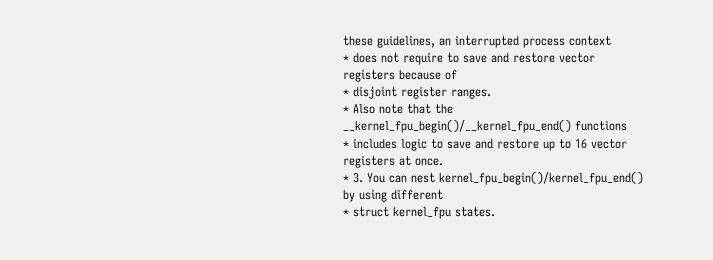these guidelines, an interrupted process context
* does not require to save and restore vector registers because of
* disjoint register ranges.
* Also note that the __kernel_fpu_begin()/__kernel_fpu_end() functions
* includes logic to save and restore up to 16 vector registers at once.
* 3. You can nest kernel_fpu_begin()/kernel_fpu_end() by using different
* struct kernel_fpu states.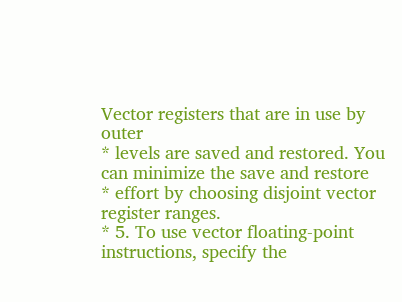Vector registers that are in use by outer
* levels are saved and restored. You can minimize the save and restore
* effort by choosing disjoint vector register ranges.
* 5. To use vector floating-point instructions, specify the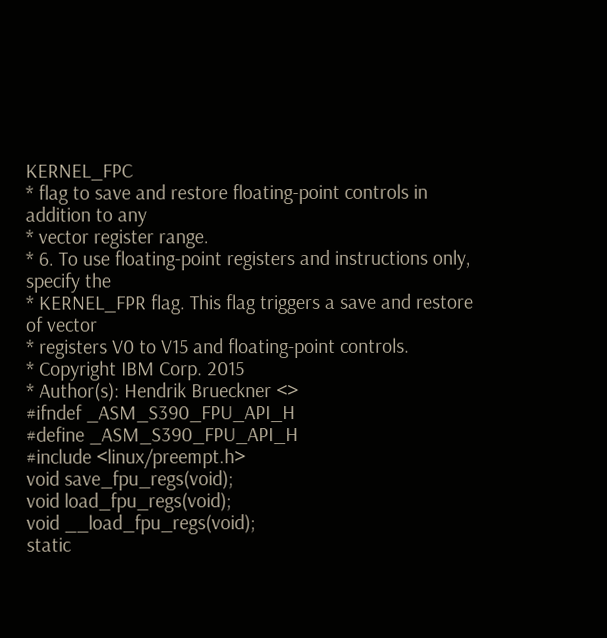KERNEL_FPC
* flag to save and restore floating-point controls in addition to any
* vector register range.
* 6. To use floating-point registers and instructions only, specify the
* KERNEL_FPR flag. This flag triggers a save and restore of vector
* registers V0 to V15 and floating-point controls.
* Copyright IBM Corp. 2015
* Author(s): Hendrik Brueckner <>
#ifndef _ASM_S390_FPU_API_H
#define _ASM_S390_FPU_API_H
#include <linux/preempt.h>
void save_fpu_regs(void);
void load_fpu_regs(void);
void __load_fpu_regs(void);
static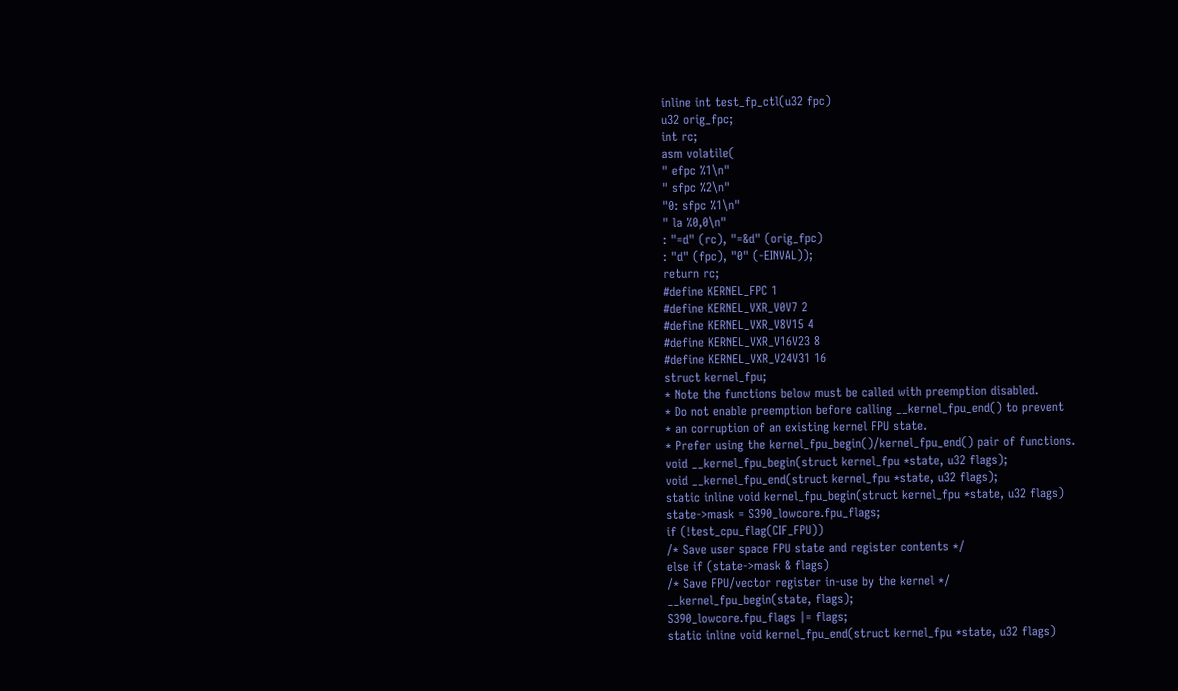inline int test_fp_ctl(u32 fpc)
u32 orig_fpc;
int rc;
asm volatile(
" efpc %1\n"
" sfpc %2\n"
"0: sfpc %1\n"
" la %0,0\n"
: "=d" (rc), "=&d" (orig_fpc)
: "d" (fpc), "0" (-EINVAL));
return rc;
#define KERNEL_FPC 1
#define KERNEL_VXR_V0V7 2
#define KERNEL_VXR_V8V15 4
#define KERNEL_VXR_V16V23 8
#define KERNEL_VXR_V24V31 16
struct kernel_fpu;
* Note the functions below must be called with preemption disabled.
* Do not enable preemption before calling __kernel_fpu_end() to prevent
* an corruption of an existing kernel FPU state.
* Prefer using the kernel_fpu_begin()/kernel_fpu_end() pair of functions.
void __kernel_fpu_begin(struct kernel_fpu *state, u32 flags);
void __kernel_fpu_end(struct kernel_fpu *state, u32 flags);
static inline void kernel_fpu_begin(struct kernel_fpu *state, u32 flags)
state->mask = S390_lowcore.fpu_flags;
if (!test_cpu_flag(CIF_FPU))
/* Save user space FPU state and register contents */
else if (state->mask & flags)
/* Save FPU/vector register in-use by the kernel */
__kernel_fpu_begin(state, flags);
S390_lowcore.fpu_flags |= flags;
static inline void kernel_fpu_end(struct kernel_fpu *state, u32 flags)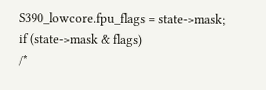S390_lowcore.fpu_flags = state->mask;
if (state->mask & flags)
/*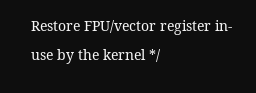Restore FPU/vector register in-use by the kernel */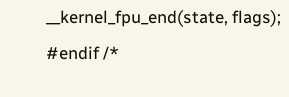__kernel_fpu_end(state, flags);
#endif /*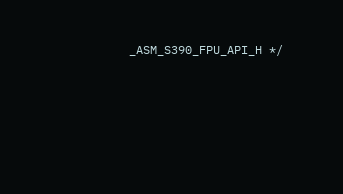_ASM_S390_FPU_API_H */